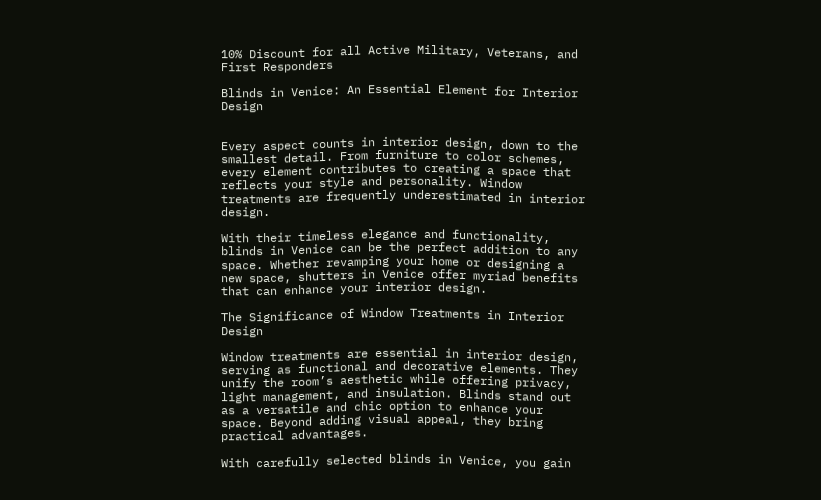10% Discount for all Active Military, Veterans, and First Responders

Blinds in Venice: An Essential Element for Interior Design


Every aspect counts in interior design, down to the smallest detail. From furniture to color schemes, every element contributes to creating a space that reflects your style and personality. Window treatments are frequently underestimated in interior design.

With their timeless elegance and functionality, blinds in Venice can be the perfect addition to any space. Whether revamping your home or designing a new space, shutters in Venice offer myriad benefits that can enhance your interior design.

The Significance of Window Treatments in Interior Design

Window treatments are essential in interior design, serving as functional and decorative elements. They unify the room’s aesthetic while offering privacy, light management, and insulation. Blinds stand out as a versatile and chic option to enhance your space. Beyond adding visual appeal, they bring practical advantages.

With carefully selected blinds in Venice, you gain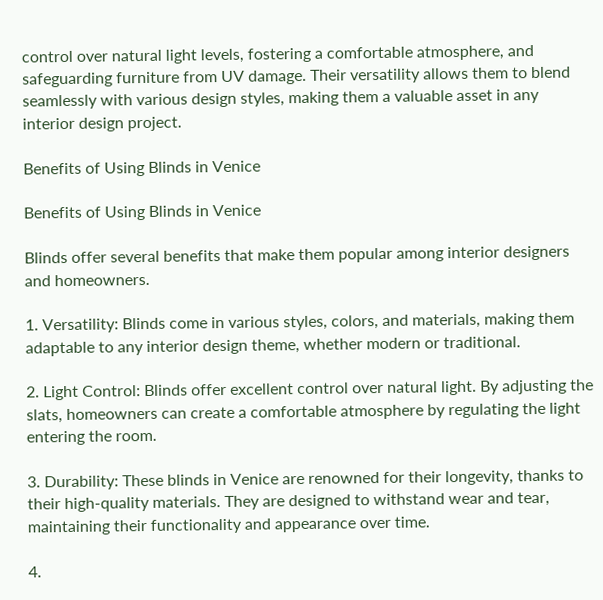control over natural light levels, fostering a comfortable atmosphere, and safeguarding furniture from UV damage. Their versatility allows them to blend seamlessly with various design styles, making them a valuable asset in any interior design project.

Benefits of Using Blinds in Venice

Benefits of Using Blinds in Venice

Blinds offer several benefits that make them popular among interior designers and homeowners.

1. Versatility: Blinds come in various styles, colors, and materials, making them adaptable to any interior design theme, whether modern or traditional.

2. Light Control: Blinds offer excellent control over natural light. By adjusting the slats, homeowners can create a comfortable atmosphere by regulating the light entering the room.

3. Durability: These blinds in Venice are renowned for their longevity, thanks to their high-quality materials. They are designed to withstand wear and tear, maintaining their functionality and appearance over time.

4.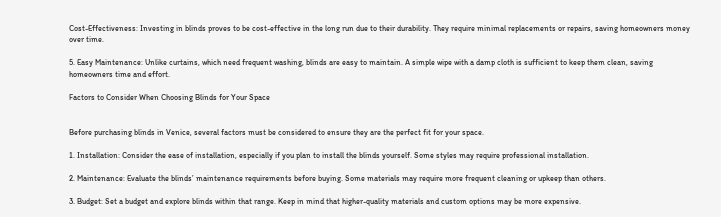Cost-Effectiveness: Investing in blinds proves to be cost-effective in the long run due to their durability. They require minimal replacements or repairs, saving homeowners money over time.

5. Easy Maintenance: Unlike curtains, which need frequent washing, blinds are easy to maintain. A simple wipe with a damp cloth is sufficient to keep them clean, saving homeowners time and effort.

Factors to Consider When Choosing Blinds for Your Space


Before purchasing blinds in Venice, several factors must be considered to ensure they are the perfect fit for your space.

1. Installation: Consider the ease of installation, especially if you plan to install the blinds yourself. Some styles may require professional installation.

2. Maintenance: Evaluate the blinds’ maintenance requirements before buying. Some materials may require more frequent cleaning or upkeep than others.

3. Budget: Set a budget and explore blinds within that range. Keep in mind that higher-quality materials and custom options may be more expensive.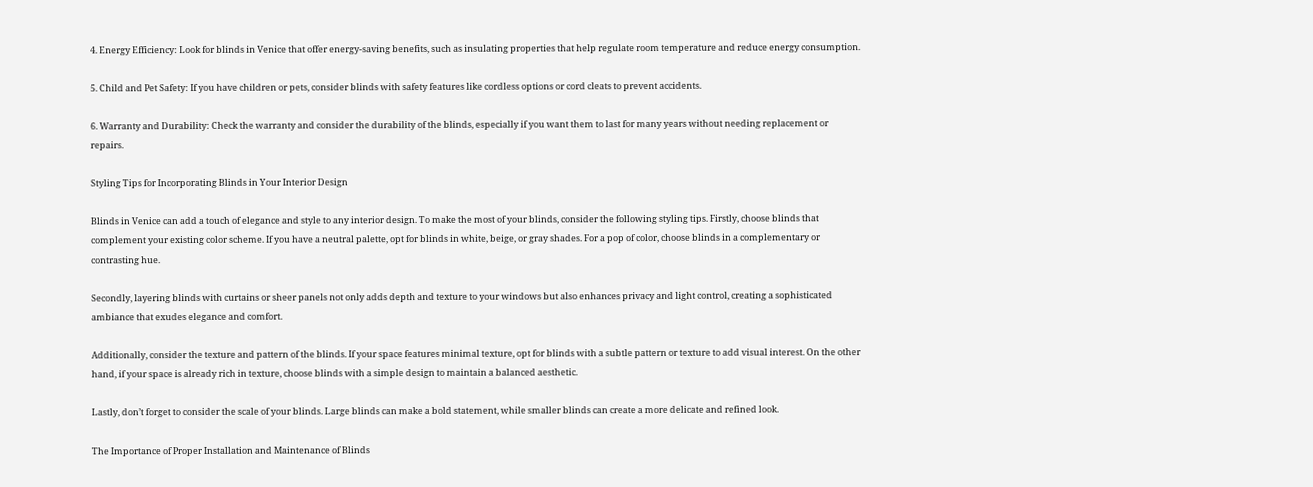4. Energy Efficiency: Look for blinds in Venice that offer energy-saving benefits, such as insulating properties that help regulate room temperature and reduce energy consumption.

5. Child and Pet Safety: If you have children or pets, consider blinds with safety features like cordless options or cord cleats to prevent accidents.

6. Warranty and Durability: Check the warranty and consider the durability of the blinds, especially if you want them to last for many years without needing replacement or repairs.

Styling Tips for Incorporating Blinds in Your Interior Design

Blinds in Venice can add a touch of elegance and style to any interior design. To make the most of your blinds, consider the following styling tips. Firstly, choose blinds that complement your existing color scheme. If you have a neutral palette, opt for blinds in white, beige, or gray shades. For a pop of color, choose blinds in a complementary or contrasting hue.

Secondly, layering blinds with curtains or sheer panels not only adds depth and texture to your windows but also enhances privacy and light control, creating a sophisticated ambiance that exudes elegance and comfort.

Additionally, consider the texture and pattern of the blinds. If your space features minimal texture, opt for blinds with a subtle pattern or texture to add visual interest. On the other hand, if your space is already rich in texture, choose blinds with a simple design to maintain a balanced aesthetic.

Lastly, don’t forget to consider the scale of your blinds. Large blinds can make a bold statement, while smaller blinds can create a more delicate and refined look.

The Importance of Proper Installation and Maintenance of Blinds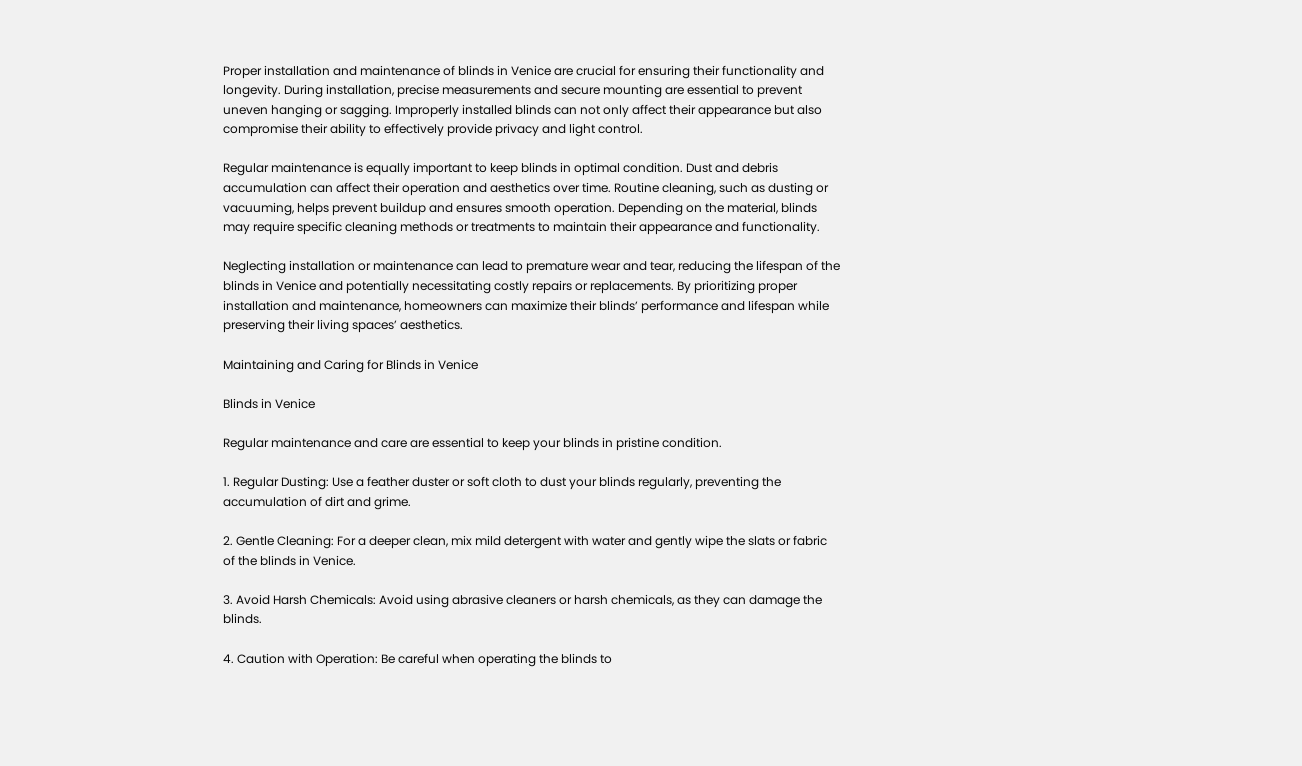Proper installation and maintenance of blinds in Venice are crucial for ensuring their functionality and longevity. During installation, precise measurements and secure mounting are essential to prevent uneven hanging or sagging. Improperly installed blinds can not only affect their appearance but also compromise their ability to effectively provide privacy and light control.

Regular maintenance is equally important to keep blinds in optimal condition. Dust and debris accumulation can affect their operation and aesthetics over time. Routine cleaning, such as dusting or vacuuming, helps prevent buildup and ensures smooth operation. Depending on the material, blinds may require specific cleaning methods or treatments to maintain their appearance and functionality.

Neglecting installation or maintenance can lead to premature wear and tear, reducing the lifespan of the blinds in Venice and potentially necessitating costly repairs or replacements. By prioritizing proper installation and maintenance, homeowners can maximize their blinds’ performance and lifespan while preserving their living spaces’ aesthetics.

Maintaining and Caring for Blinds in Venice

Blinds in Venice

Regular maintenance and care are essential to keep your blinds in pristine condition.

1. Regular Dusting: Use a feather duster or soft cloth to dust your blinds regularly, preventing the accumulation of dirt and grime.

2. Gentle Cleaning: For a deeper clean, mix mild detergent with water and gently wipe the slats or fabric of the blinds in Venice.

3. Avoid Harsh Chemicals: Avoid using abrasive cleaners or harsh chemicals, as they can damage the blinds.

4. Caution with Operation: Be careful when operating the blinds to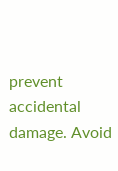prevent accidental damage. Avoid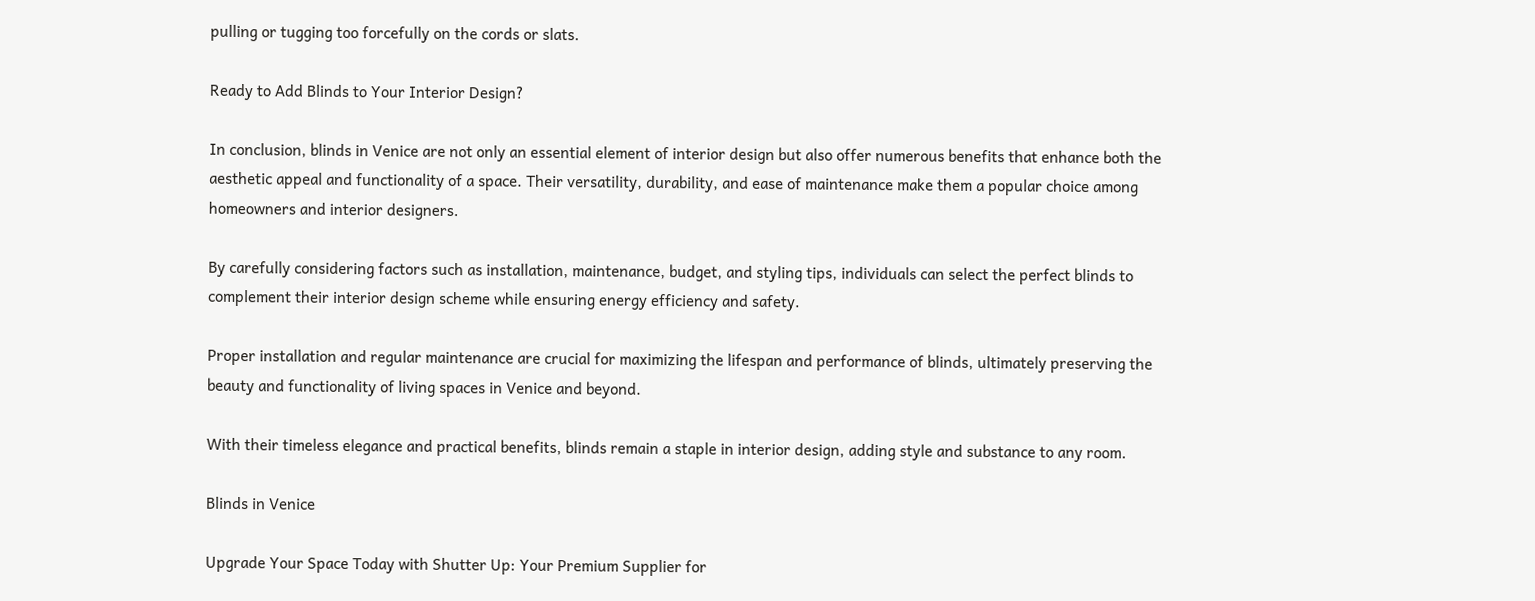pulling or tugging too forcefully on the cords or slats.

Ready to Add Blinds to Your Interior Design?

In conclusion, blinds in Venice are not only an essential element of interior design but also offer numerous benefits that enhance both the aesthetic appeal and functionality of a space. Their versatility, durability, and ease of maintenance make them a popular choice among homeowners and interior designers.

By carefully considering factors such as installation, maintenance, budget, and styling tips, individuals can select the perfect blinds to complement their interior design scheme while ensuring energy efficiency and safety.

Proper installation and regular maintenance are crucial for maximizing the lifespan and performance of blinds, ultimately preserving the beauty and functionality of living spaces in Venice and beyond.

With their timeless elegance and practical benefits, blinds remain a staple in interior design, adding style and substance to any room.

Blinds in Venice

Upgrade Your Space Today with Shutter Up: Your Premium Supplier for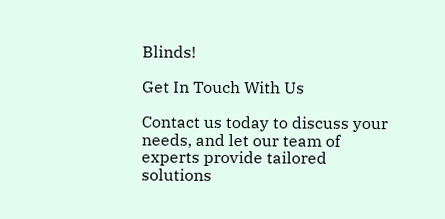Blinds!

Get In Touch With Us

Contact us today to discuss your needs, and let our team of experts provide tailored solutions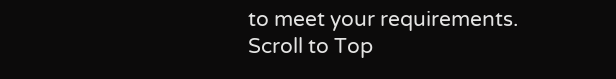to meet your requirements.
Scroll to Top